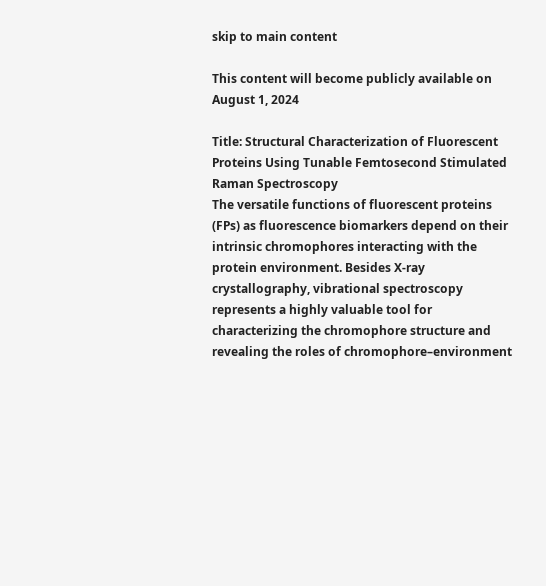skip to main content

This content will become publicly available on August 1, 2024

Title: Structural Characterization of Fluorescent Proteins Using Tunable Femtosecond Stimulated Raman Spectroscopy
The versatile functions of fluorescent proteins (FPs) as fluorescence biomarkers depend on their intrinsic chromophores interacting with the protein environment. Besides X-ray crystallography, vibrational spectroscopy represents a highly valuable tool for characterizing the chromophore structure and revealing the roles of chromophore–environment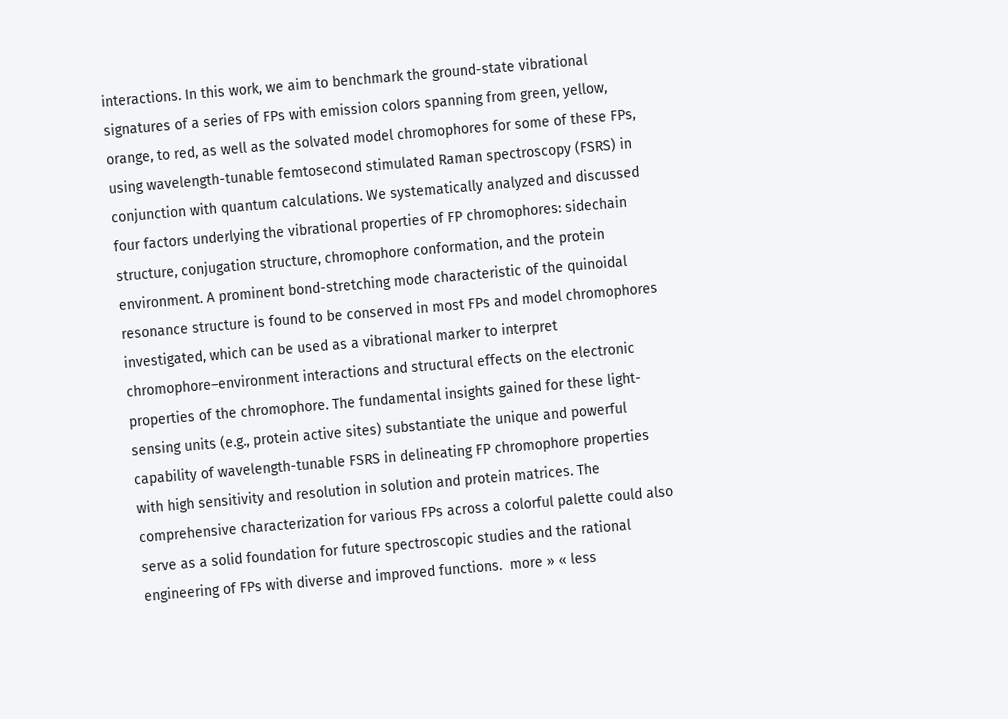interactions. In this work, we aim to benchmark the ground-state vibrational signatures of a series of FPs with emission colors spanning from green, yellow, orange, to red, as well as the solvated model chromophores for some of these FPs, using wavelength-tunable femtosecond stimulated Raman spectroscopy (FSRS) in conjunction with quantum calculations. We systematically analyzed and discussed four factors underlying the vibrational properties of FP chromophores: sidechain structure, conjugation structure, chromophore conformation, and the protein environment. A prominent bond-stretching mode characteristic of the quinoidal resonance structure is found to be conserved in most FPs and model chromophores investigated, which can be used as a vibrational marker to interpret chromophore–environment interactions and structural effects on the electronic properties of the chromophore. The fundamental insights gained for these light-sensing units (e.g., protein active sites) substantiate the unique and powerful capability of wavelength-tunable FSRS in delineating FP chromophore properties with high sensitivity and resolution in solution and protein matrices. The comprehensive characterization for various FPs across a colorful palette could also serve as a solid foundation for future spectroscopic studies and the rational engineering of FPs with diverse and improved functions.  more » « less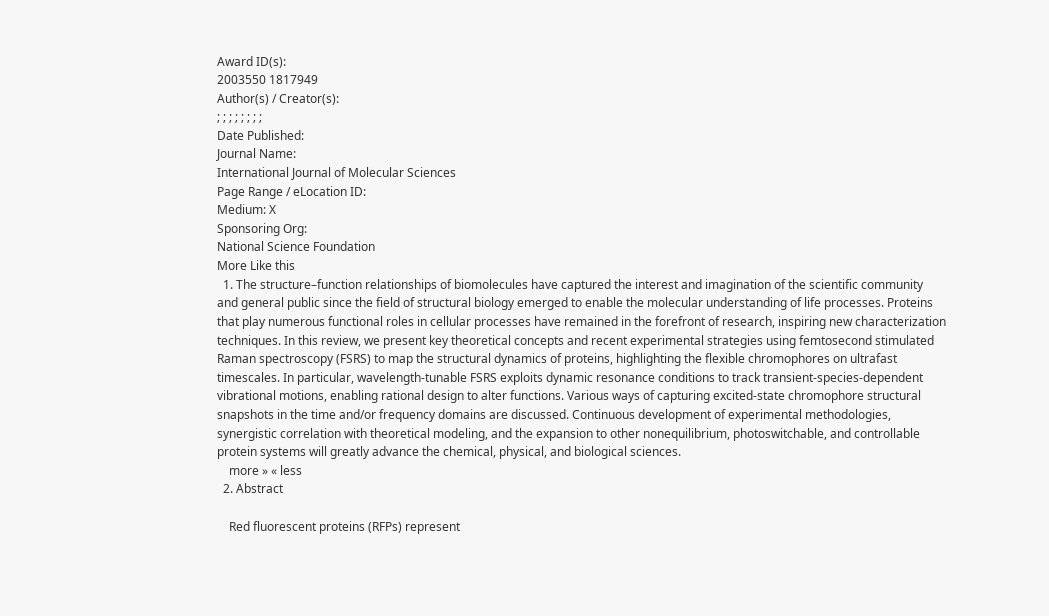Award ID(s):
2003550 1817949
Author(s) / Creator(s):
; ; ; ; ; ; ; ;
Date Published:
Journal Name:
International Journal of Molecular Sciences
Page Range / eLocation ID:
Medium: X
Sponsoring Org:
National Science Foundation
More Like this
  1. The structure–function relationships of biomolecules have captured the interest and imagination of the scientific community and general public since the field of structural biology emerged to enable the molecular understanding of life processes. Proteins that play numerous functional roles in cellular processes have remained in the forefront of research, inspiring new characterization techniques. In this review, we present key theoretical concepts and recent experimental strategies using femtosecond stimulated Raman spectroscopy (FSRS) to map the structural dynamics of proteins, highlighting the flexible chromophores on ultrafast timescales. In particular, wavelength-tunable FSRS exploits dynamic resonance conditions to track transient-species-dependent vibrational motions, enabling rational design to alter functions. Various ways of capturing excited-state chromophore structural snapshots in the time and/or frequency domains are discussed. Continuous development of experimental methodologies, synergistic correlation with theoretical modeling, and the expansion to other nonequilibrium, photoswitchable, and controllable protein systems will greatly advance the chemical, physical, and biological sciences.
    more » « less
  2. Abstract

    Red fluorescent proteins (RFPs) represent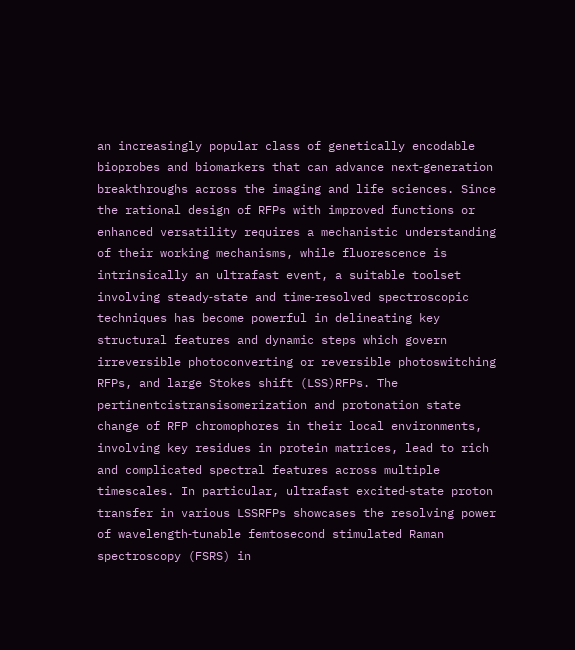an increasingly popular class of genetically encodable bioprobes and biomarkers that can advance next‐generation breakthroughs across the imaging and life sciences. Since the rational design of RFPs with improved functions or enhanced versatility requires a mechanistic understanding of their working mechanisms, while fluorescence is intrinsically an ultrafast event, a suitable toolset involving steady‐state and time‐resolved spectroscopic techniques has become powerful in delineating key structural features and dynamic steps which govern irreversible photoconverting or reversible photoswitching RFPs, and large Stokes shift (LSS)RFPs. The pertinentcistransisomerization and protonation state change of RFP chromophores in their local environments, involving key residues in protein matrices, lead to rich and complicated spectral features across multiple timescales. In particular, ultrafast excited‐state proton transfer in various LSSRFPs showcases the resolving power of wavelength‐tunable femtosecond stimulated Raman spectroscopy (FSRS) in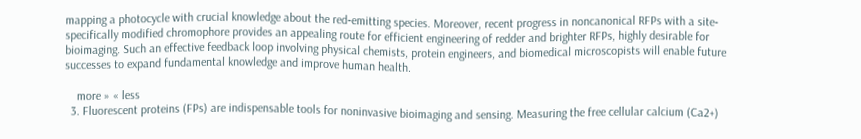mapping a photocycle with crucial knowledge about the red‐emitting species. Moreover, recent progress in noncanonical RFPs with a site‐specifically modified chromophore provides an appealing route for efficient engineering of redder and brighter RFPs, highly desirable for bioimaging. Such an effective feedback loop involving physical chemists, protein engineers, and biomedical microscopists will enable future successes to expand fundamental knowledge and improve human health.

    more » « less
  3. Fluorescent proteins (FPs) are indispensable tools for noninvasive bioimaging and sensing. Measuring the free cellular calcium (Ca2+)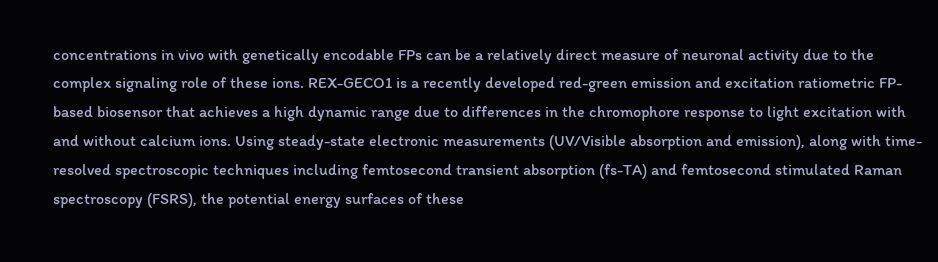concentrations in vivo with genetically encodable FPs can be a relatively direct measure of neuronal activity due to the complex signaling role of these ions. REX-GECO1 is a recently developed red-green emission and excitation ratiometric FP-based biosensor that achieves a high dynamic range due to differences in the chromophore response to light excitation with and without calcium ions. Using steady-state electronic measurements (UV/Visible absorption and emission), along with time-resolved spectroscopic techniques including femtosecond transient absorption (fs-TA) and femtosecond stimulated Raman spectroscopy (FSRS), the potential energy surfaces of these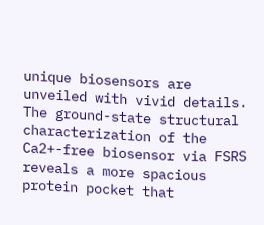unique biosensors are unveiled with vivid details. The ground-state structural characterization of the Ca2+-free biosensor via FSRS reveals a more spacious protein pocket that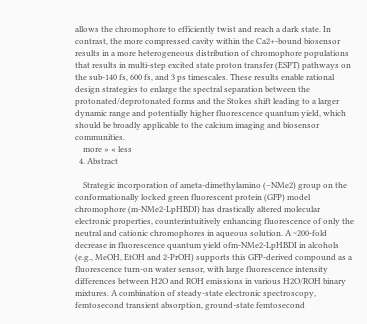allows the chromophore to efficiently twist and reach a dark state. In contrast, the more compressed cavity within the Ca2+-bound biosensor results in a more heterogeneous distribution of chromophore populations that results in multi-step excited state proton transfer (ESPT) pathways on the sub-140 fs, 600 fs, and 3 ps timescales. These results enable rational design strategies to enlarge the spectral separation between the protonated/deprotonated forms and the Stokes shift leading to a larger dynamic range and potentially higher fluorescence quantum yield, which should be broadly applicable to the calcium imaging and biosensor communities.
    more » « less
  4. Abstract

    Strategic incorporation of ameta‐dimethylamino (–NMe2) group on the conformationally locked green fluorescent protein (GFP) model chromophore (m‐NMe2‐LpHBDI) has drastically altered molecular electronic properties, counterintuitively enhancing fluorescence of only the neutral and cationic chromophores in aqueous solution. A ~200‐fold decrease in fluorescence quantum yield ofm‐NMe2‐LpHBDI in alcohols (e.g., MeOH, EtOH and 2‐PrOH) supports this GFP‐derived compound as a fluorescence turn‐on water sensor, with large fluorescence intensity differences between H2O and ROH emissions in various H2O/ROH binary mixtures. A combination of steady‐state electronic spectroscopy, femtosecond transient absorption, ground‐state femtosecond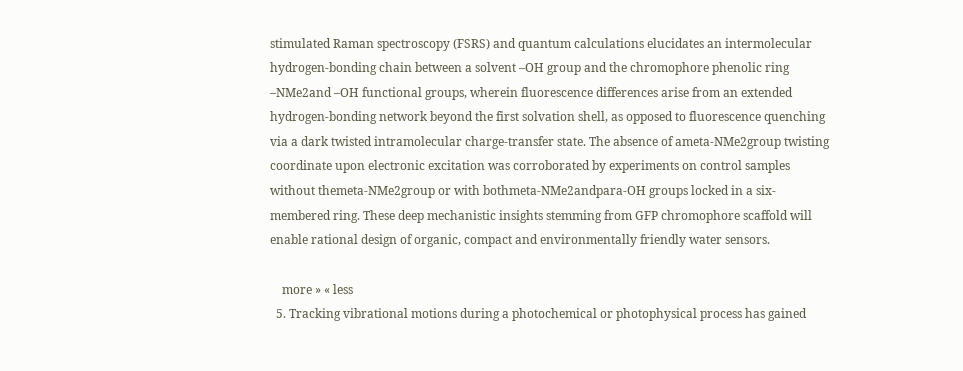stimulated Raman spectroscopy (FSRS) and quantum calculations elucidates an intermolecular hydrogen‐bonding chain between a solvent –OH group and the chromophore phenolic ring –NMe2and –OH functional groups, wherein fluorescence differences arise from an extended hydrogen‐bonding network beyond the first solvation shell, as opposed to fluorescence quenching via a dark twisted intramolecular charge‐transfer state. The absence of ameta‐NMe2group twisting coordinate upon electronic excitation was corroborated by experiments on control samples without themeta‐NMe2group or with bothmeta‐NMe2andpara‐OH groups locked in a six‐membered ring. These deep mechanistic insights stemming from GFP chromophore scaffold will enable rational design of organic, compact and environmentally friendly water sensors.

    more » « less
  5. Tracking vibrational motions during a photochemical or photophysical process has gained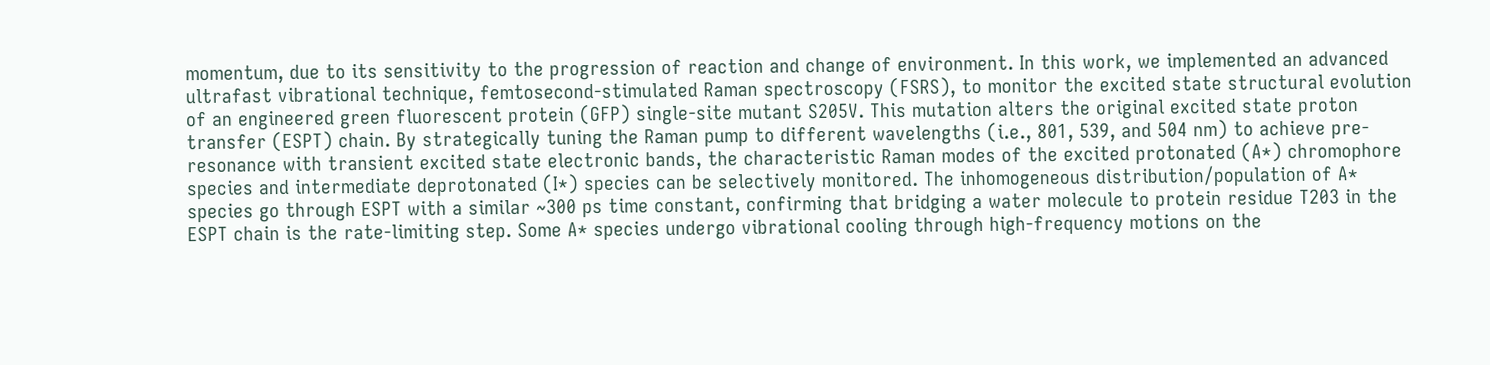momentum, due to its sensitivity to the progression of reaction and change of environment. In this work, we implemented an advanced ultrafast vibrational technique, femtosecond-stimulated Raman spectroscopy (FSRS), to monitor the excited state structural evolution of an engineered green fluorescent protein (GFP) single-site mutant S205V. This mutation alters the original excited state proton transfer (ESPT) chain. By strategically tuning the Raman pump to different wavelengths (i.e., 801, 539, and 504 nm) to achieve pre-resonance with transient excited state electronic bands, the characteristic Raman modes of the excited protonated (A*) chromophore species and intermediate deprotonated (I*) species can be selectively monitored. The inhomogeneous distribution/population of A* species go through ESPT with a similar ~300 ps time constant, confirming that bridging a water molecule to protein residue T203 in the ESPT chain is the rate-limiting step. Some A* species undergo vibrational cooling through high-frequency motions on the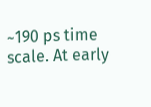~190 ps time scale. At early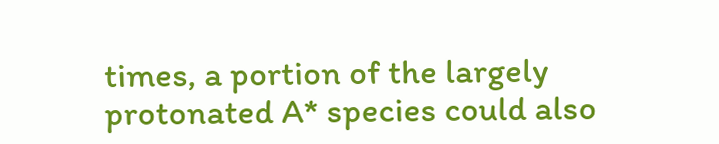times, a portion of the largely protonated A* species could also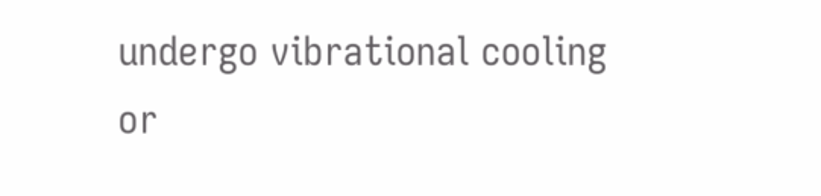undergo vibrational cooling or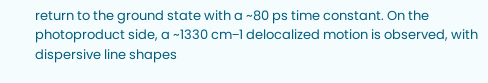return to the ground state with a ~80 ps time constant. On the photoproduct side, a ~1330 cm−1 delocalized motion is observed, with dispersive line shapes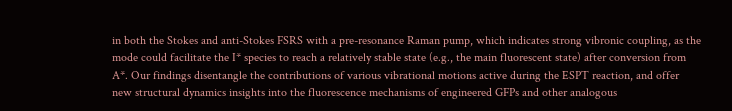in both the Stokes and anti-Stokes FSRS with a pre-resonance Raman pump, which indicates strong vibronic coupling, as the mode could facilitate the I* species to reach a relatively stable state (e.g., the main fluorescent state) after conversion from A*. Our findings disentangle the contributions of various vibrational motions active during the ESPT reaction, and offer new structural dynamics insights into the fluorescence mechanisms of engineered GFPs and other analogous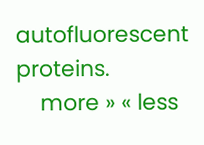autofluorescent proteins.
    more » « less